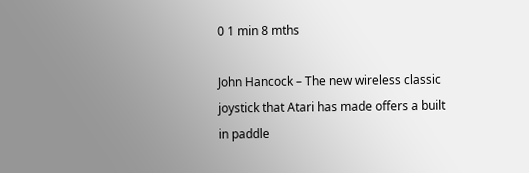0 1 min 8 mths

John Hancock – The new wireless classic joystick that Atari has made offers a built in paddle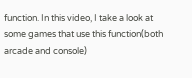function. In this video, I take a look at some games that use this function(both arcade and console)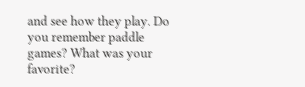and see how they play. Do you remember paddle games? What was your favorite?